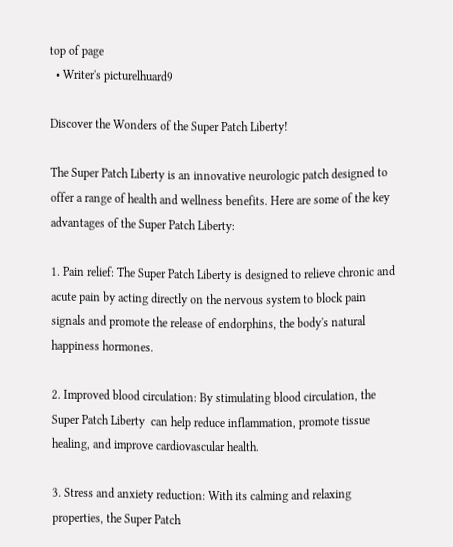top of page
  • Writer's picturelhuard9

Discover the Wonders of the Super Patch Liberty!

The Super Patch Liberty is an innovative neurologic patch designed to offer a range of health and wellness benefits. Here are some of the key advantages of the Super Patch Liberty:

1. Pain relief: The Super Patch Liberty is designed to relieve chronic and acute pain by acting directly on the nervous system to block pain signals and promote the release of endorphins, the body's natural happiness hormones.

2. Improved blood circulation: By stimulating blood circulation, the Super Patch Liberty  can help reduce inflammation, promote tissue healing, and improve cardiovascular health.

3. Stress and anxiety reduction: With its calming and relaxing properties, the Super Patch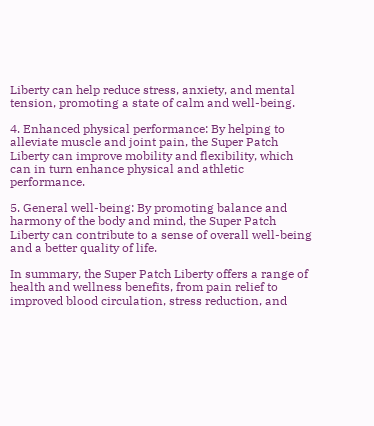Liberty can help reduce stress, anxiety, and mental tension, promoting a state of calm and well-being.

4. Enhanced physical performance: By helping to alleviate muscle and joint pain, the Super Patch Liberty can improve mobility and flexibility, which can in turn enhance physical and athletic performance.

5. General well-being: By promoting balance and harmony of the body and mind, the Super Patch Liberty can contribute to a sense of overall well-being and a better quality of life.

In summary, the Super Patch Liberty offers a range of health and wellness benefits, from pain relief to improved blood circulation, stress reduction, and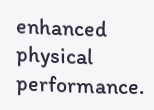enhanced physical performance.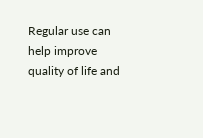Regular use can help improve quality of life and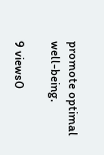promote optimal well-being.

9 views0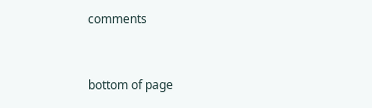comments


bottom of page